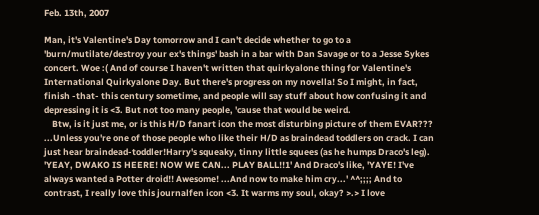Feb. 13th, 2007

Man, it's Valentine's Day tomorrow and I can't decide whether to go to a 'burn/mutilate/destroy your ex's things' bash in a bar with Dan Savage or to a Jesse Sykes concert. Woe :( And of course I haven't written that quirkyalone thing for Valentine's International Quirkyalone Day. But there's progress on my novella! So I might, in fact, finish -that- this century sometime, and people will say stuff about how confusing it and depressing it is <3. But not too many people, 'cause that would be weird.
    Btw, is it just me, or is this H/D fanart icon the most disturbing picture of them EVAR??? ...Unless you're one of those people who like their H/D as braindead toddlers on crack. I can just hear braindead-toddler!Harry's squeaky, tinny little squees (as he humps Draco's leg). 'YEAY, DWAKO IS HEERE! NOW WE CAN... PLAY BALL!!1' And Draco's like, 'YAYE! I've always wanted a Potter droid!! Awesome! ...And now to make him cry...' ^^;;;; And to contrast, I really love this journalfen icon <3. It warms my soul, okay? >.> I love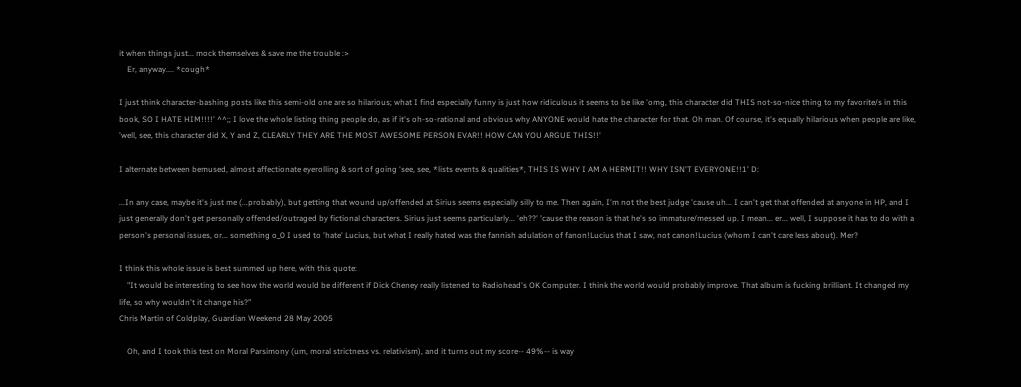it when things just... mock themselves & save me the trouble :>
    Er, anyway.... *cough*

I just think character-bashing posts like this semi-old one are so hilarious; what I find especially funny is just how ridiculous it seems to be like 'omg, this character did THIS not-so-nice thing to my favorite/s in this book, SO I HATE HIM!!!!' ^^;; I love the whole listing thing people do, as if it's oh-so-rational and obvious why ANYONE would hate the character for that. Oh man. Of course, it's equally hilarious when people are like, 'well, see, this character did X, Y and Z, CLEARLY THEY ARE THE MOST AWESOME PERSON EVAR!! HOW CAN YOU ARGUE THIS!!'

I alternate between bemused, almost affectionate eyerolling & sort of going 'see, see, *lists events & qualities*, THIS IS WHY I AM A HERMIT!! WHY ISN'T EVERYONE!!1' D:

...In any case, maybe it's just me (...probably), but getting that wound up/offended at Sirius seems especially silly to me. Then again, I'm not the best judge 'cause uh... I can't get that offended at anyone in HP, and I just generally don't get personally offended/outraged by fictional characters. Sirius just seems particularly... 'eh??' 'cause the reason is that he's so immature/messed up. I mean... er... well, I suppose it has to do with a person's personal issues, or... something o_0 I used to 'hate' Lucius, but what I really hated was the fannish adulation of fanon!Lucius that I saw, not canon!Lucius (whom I can't care less about). Mer?

I think this whole issue is best summed up here, with this quote:
    "It would be interesting to see how the world would be different if Dick Cheney really listened to Radiohead's OK Computer. I think the world would probably improve. That album is fucking brilliant. It changed my life, so why wouldn't it change his?"
Chris Martin of Coldplay, Guardian Weekend 28 May 2005

    Oh, and I took this test on Moral Parsimony (um, moral strictness vs. relativism), and it turns out my score-- 49%-- is way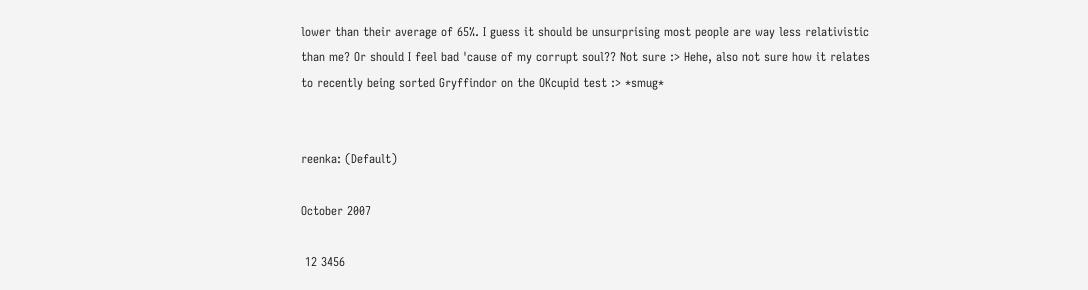lower than their average of 65%. I guess it should be unsurprising most people are way less relativistic than me? Or should I feel bad 'cause of my corrupt soul?? Not sure :> Hehe, also not sure how it relates to recently being sorted Gryffindor on the OKcupid test :> *smug*


reenka: (Default)

October 2007

 12 3456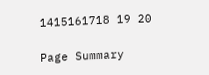1415161718 19 20

Page Summary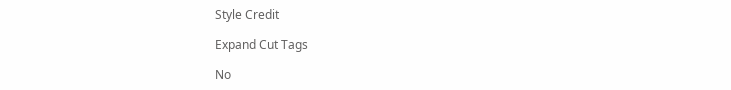Style Credit

Expand Cut Tags

No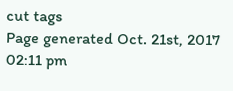cut tags
Page generated Oct. 21st, 2017 02:11 pm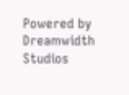Powered by Dreamwidth Studios